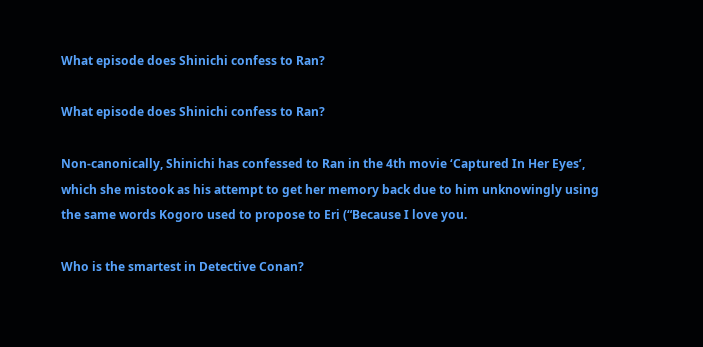What episode does Shinichi confess to Ran?

What episode does Shinichi confess to Ran?

Non-canonically, Shinichi has confessed to Ran in the 4th movie ‘Captured In Her Eyes’, which she mistook as his attempt to get her memory back due to him unknowingly using the same words Kogoro used to propose to Eri (“Because I love you.

Who is the smartest in Detective Conan?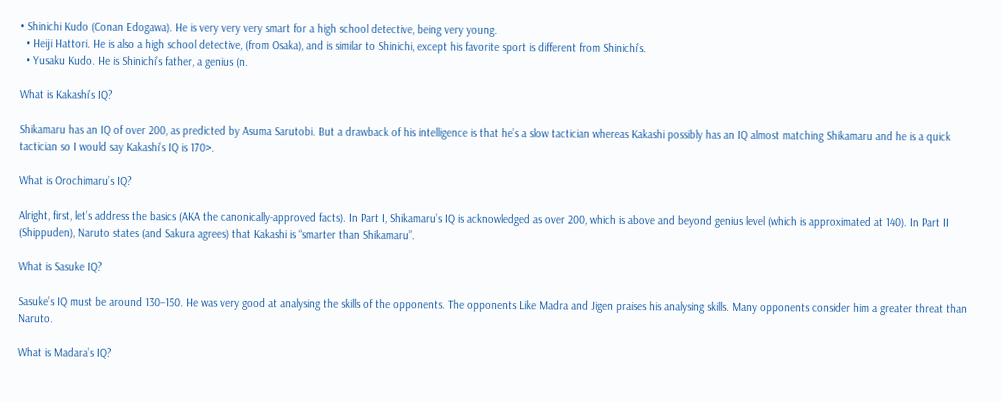• Shinichi Kudo (Conan Edogawa). He is very very very smart for a high school detective, being very young.
  • Heiji Hattori. He is also a high school detective, (from Osaka), and is similar to Shinichi, except his favorite sport is different from Shinichi’s.
  • Yusaku Kudo. He is Shinichi’s father, a genius (n.

What is Kakashi’s IQ?

Shikamaru has an IQ of over 200, as predicted by Asuma Sarutobi. But a drawback of his intelligence is that he’s a slow tactician whereas Kakashi possibly has an IQ almost matching Shikamaru and he is a quick tactician so I would say Kakashi’s IQ is 170>.

What is Orochimaru’s IQ?

Alright, first, let’s address the basics (AKA the canonically-approved facts). In Part I, Shikamaru’s IQ is acknowledged as over 200, which is above and beyond genius level (which is approximated at 140). In Part II (Shippuden), Naruto states (and Sakura agrees) that Kakashi is “smarter than Shikamaru”.

What is Sasuke IQ?

Sasuke’s IQ must be around 130–150. He was very good at analysing the skills of the opponents. The opponents Like Madra and Jigen praises his analysing skills. Many opponents consider him a greater threat than Naruto.

What is Madara’s IQ?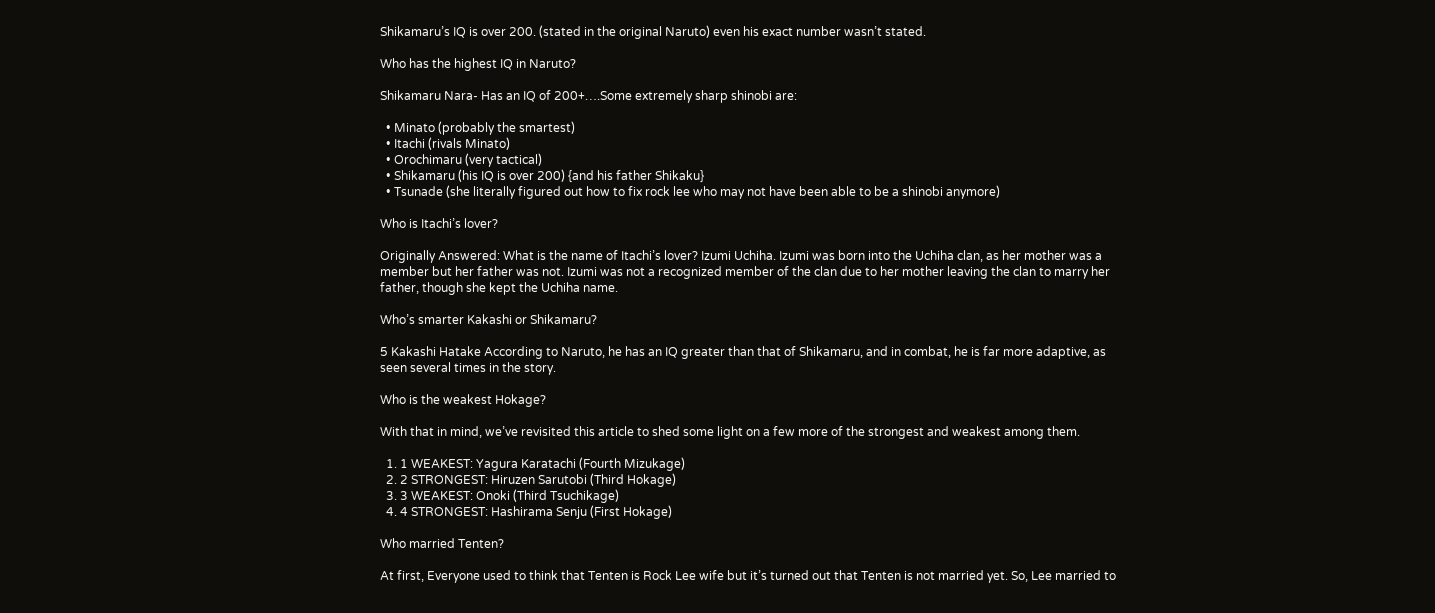Shikamaru’s IQ is over 200. (stated in the original Naruto) even his exact number wasn’t stated.

Who has the highest IQ in Naruto?

Shikamaru Nara- Has an IQ of 200+….Some extremely sharp shinobi are:

  • Minato (probably the smartest)
  • Itachi (rivals Minato)
  • Orochimaru (very tactical)
  • Shikamaru (his IQ is over 200) {and his father Shikaku}
  • Tsunade (she literally figured out how to fix rock lee who may not have been able to be a shinobi anymore)

Who is Itachi’s lover?

Originally Answered: What is the name of Itachi’s lover? Izumi Uchiha. Izumi was born into the Uchiha clan, as her mother was a member but her father was not. Izumi was not a recognized member of the clan due to her mother leaving the clan to marry her father, though she kept the Uchiha name.

Who’s smarter Kakashi or Shikamaru?

5 Kakashi Hatake According to Naruto, he has an IQ greater than that of Shikamaru, and in combat, he is far more adaptive, as seen several times in the story.

Who is the weakest Hokage?

With that in mind, we’ve revisited this article to shed some light on a few more of the strongest and weakest among them.

  1. 1 WEAKEST: Yagura Karatachi (Fourth Mizukage)
  2. 2 STRONGEST: Hiruzen Sarutobi (Third Hokage)
  3. 3 WEAKEST: Onoki (Third Tsuchikage)
  4. 4 STRONGEST: Hashirama Senju (First Hokage)

Who married Tenten?

At first, Everyone used to think that Tenten is Rock Lee wife but it’s turned out that Tenten is not married yet. So, Lee married to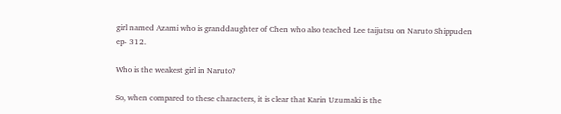girl named Azami who is granddaughter of Chen who also teached Lee taijutsu on Naruto Shippuden ep- 312.

Who is the weakest girl in Naruto?

So, when compared to these characters, it is clear that Karin Uzumaki is the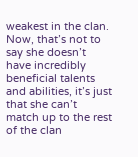weakest in the clan. Now, that’s not to say she doesn’t have incredibly beneficial talents and abilities, it’s just that she can’t match up to the rest of the clan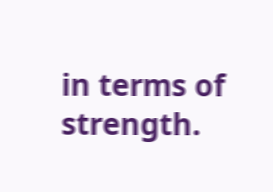in terms of strength.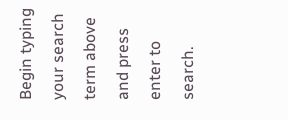Begin typing your search term above and press enter to search.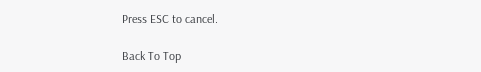Press ESC to cancel.

Back To Top